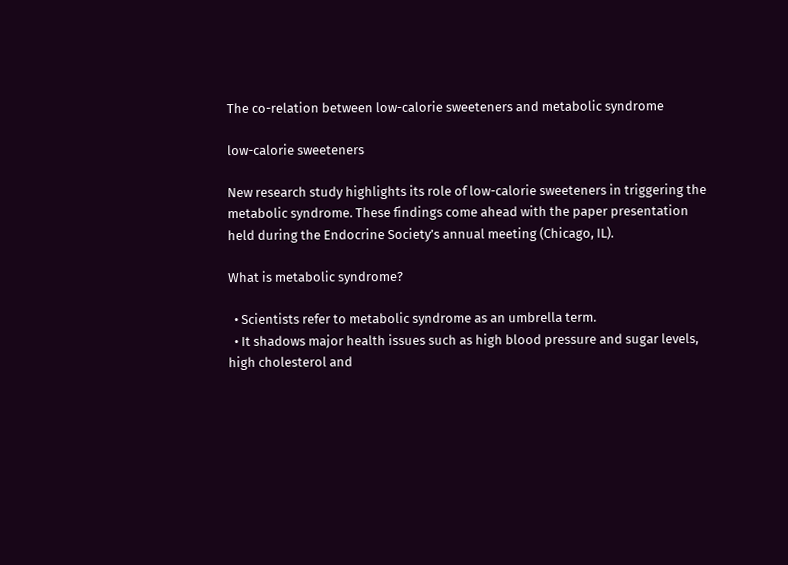The co-relation between low-calorie sweeteners and metabolic syndrome

low-calorie sweeteners

New research study highlights its role of low-calorie sweeteners in triggering the metabolic syndrome. These findings come ahead with the paper presentation held during the Endocrine Society’s annual meeting (Chicago, IL).

What is metabolic syndrome?

  • Scientists refer to metabolic syndrome as an umbrella term.
  • It shadows major health issues such as high blood pressure and sugar levels, high cholesterol and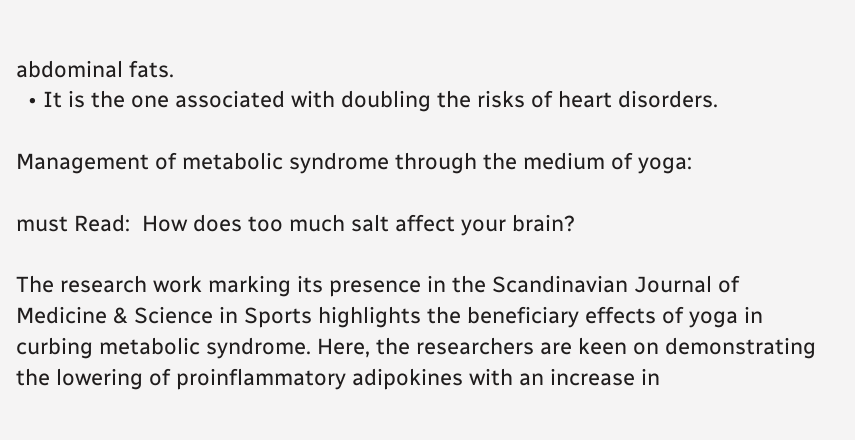abdominal fats.
  • It is the one associated with doubling the risks of heart disorders.

Management of metabolic syndrome through the medium of yoga:

must Read:  How does too much salt affect your brain?

The research work marking its presence in the Scandinavian Journal of Medicine & Science in Sports highlights the beneficiary effects of yoga in curbing metabolic syndrome. Here, the researchers are keen on demonstrating the lowering of proinflammatory adipokines with an increase in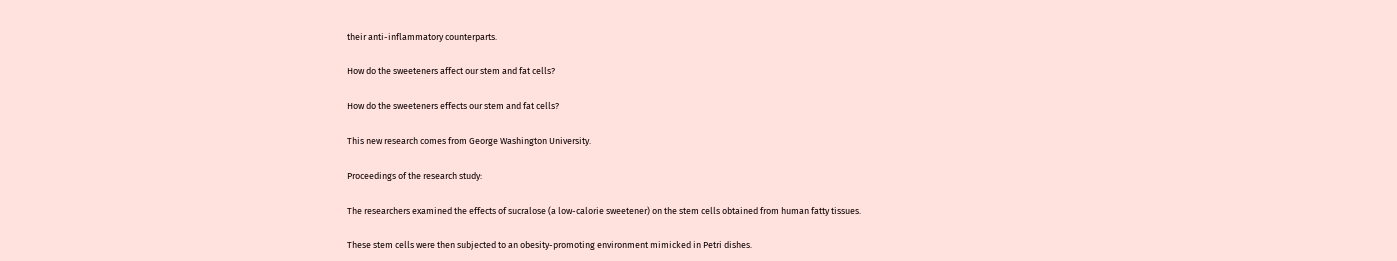their anti-inflammatory counterparts.

How do the sweeteners affect our stem and fat cells?

How do the sweeteners effects our stem and fat cells?

This new research comes from George Washington University.

Proceedings of the research study:

The researchers examined the effects of sucralose (a low-calorie sweetener) on the stem cells obtained from human fatty tissues.

These stem cells were then subjected to an obesity-promoting environment mimicked in Petri dishes.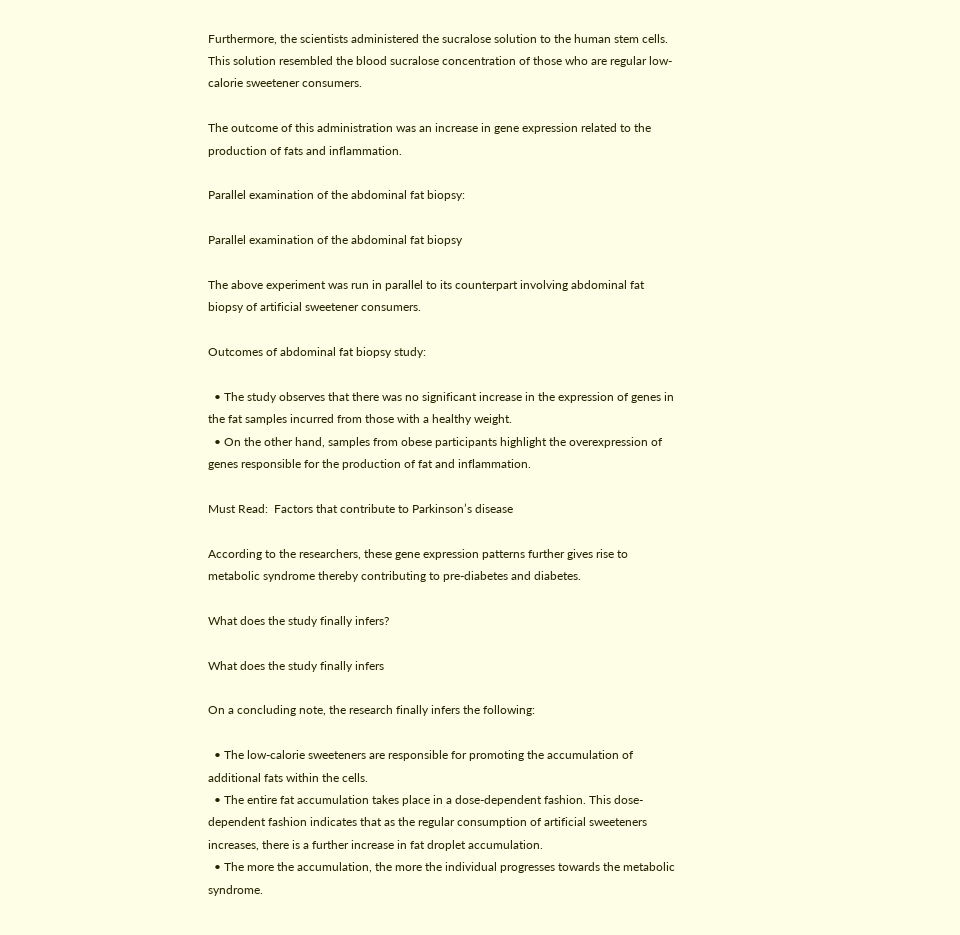Furthermore, the scientists administered the sucralose solution to the human stem cells. This solution resembled the blood sucralose concentration of those who are regular low-calorie sweetener consumers.

The outcome of this administration was an increase in gene expression related to the production of fats and inflammation.

Parallel examination of the abdominal fat biopsy:

Parallel examination of the abdominal fat biopsy

The above experiment was run in parallel to its counterpart involving abdominal fat biopsy of artificial sweetener consumers.

Outcomes of abdominal fat biopsy study:

  • The study observes that there was no significant increase in the expression of genes in the fat samples incurred from those with a healthy weight.
  • On the other hand, samples from obese participants highlight the overexpression of genes responsible for the production of fat and inflammation.

Must Read:  Factors that contribute to Parkinson’s disease

According to the researchers, these gene expression patterns further gives rise to metabolic syndrome thereby contributing to pre-diabetes and diabetes.

What does the study finally infers?

What does the study finally infers

On a concluding note, the research finally infers the following:

  • The low-calorie sweeteners are responsible for promoting the accumulation of additional fats within the cells.
  • The entire fat accumulation takes place in a dose-dependent fashion. This dose-dependent fashion indicates that as the regular consumption of artificial sweeteners increases, there is a further increase in fat droplet accumulation.
  • The more the accumulation, the more the individual progresses towards the metabolic syndrome.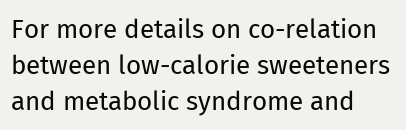For more details on co-relation between low-calorie sweeteners and metabolic syndrome and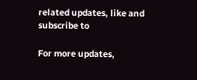related updates, like and subscribe to

For more updates,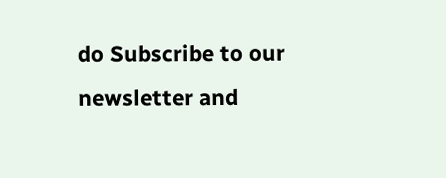do Subscribe to our newsletter and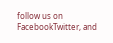follow us on FacebookTwitter, and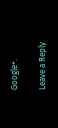Google+.

Leave a Reply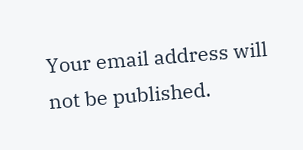Your email address will not be published.